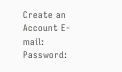Create an Account E-mail: Password: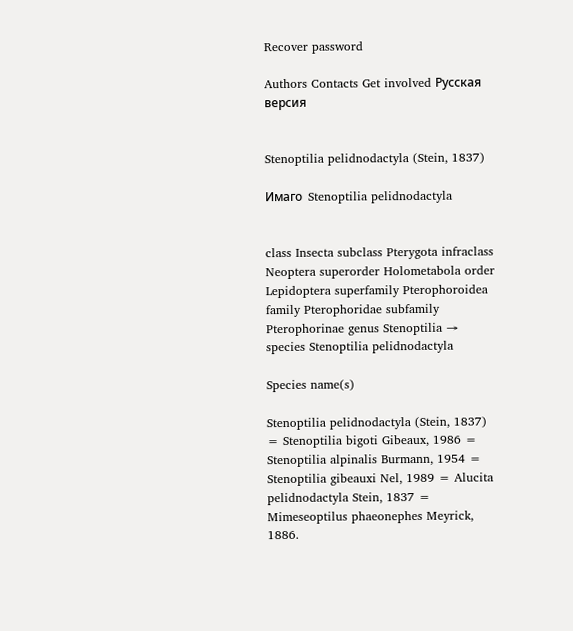Recover password

Authors Contacts Get involved Русская версия


Stenoptilia pelidnodactyla (Stein, 1837)

Имаго  Stenoptilia pelidnodactyla


class Insecta subclass Pterygota infraclass Neoptera superorder Holometabola order Lepidoptera superfamily Pterophoroidea family Pterophoridae subfamily Pterophorinae genus Stenoptilia → species Stenoptilia pelidnodactyla

Species name(s)

Stenoptilia pelidnodactyla (Stein, 1837) = Stenoptilia bigoti Gibeaux, 1986 = Stenoptilia alpinalis Burmann, 1954 = Stenoptilia gibeauxi Nel, 1989 = Alucita pelidnodactyla Stein, 1837 = Mimeseoptilus phaeonephes Meyrick, 1886.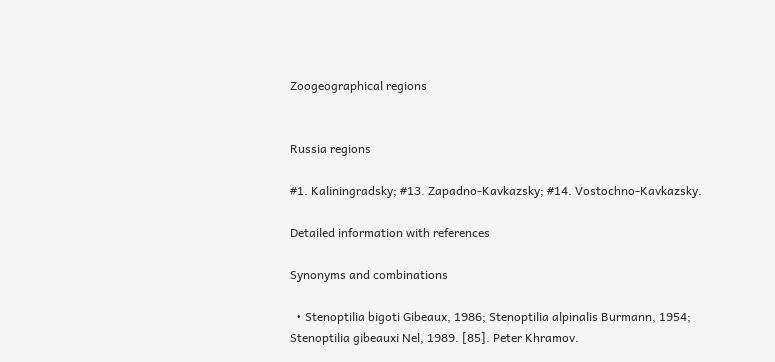Zoogeographical regions


Russia regions

#1. Kaliningradsky; #13. Zapadno-Kavkazsky; #14. Vostochno-Kavkazsky.

Detailed information with references

Synonyms and combinations

  • Stenoptilia bigoti Gibeaux, 1986; Stenoptilia alpinalis Burmann, 1954; Stenoptilia gibeauxi Nel, 1989. [85]. Peter Khramov.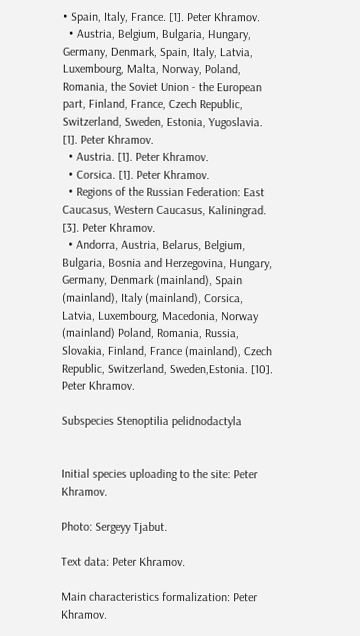• Spain, Italy, France. [1]. Peter Khramov.
  • Austria, Belgium, Bulgaria, Hungary, Germany, Denmark, Spain, Italy, Latvia, Luxembourg, Malta, Norway, Poland, Romania, the Soviet Union - the European part, Finland, France, Czech Republic, Switzerland, Sweden, Estonia, Yugoslavia. [1]. Peter Khramov.
  • Austria. [1]. Peter Khramov.
  • Corsica. [1]. Peter Khramov.
  • Regions of the Russian Federation: East Caucasus, Western Caucasus, Kaliningrad. [3]. Peter Khramov.
  • Andorra, Austria, Belarus, Belgium, Bulgaria, Bosnia and Herzegovina, Hungary, Germany, Denmark (mainland), Spain (mainland), Italy (mainland), Corsica, Latvia, Luxembourg, Macedonia, Norway (mainland) Poland, Romania, Russia, Slovakia, Finland, France (mainland), Czech Republic, Switzerland, Sweden,Estonia. [10]. Peter Khramov.

Subspecies Stenoptilia pelidnodactyla


Initial species uploading to the site: Peter Khramov.

Photo: Sergeyy Tjabut.

Text data: Peter Khramov.

Main characteristics formalization: Peter Khramov.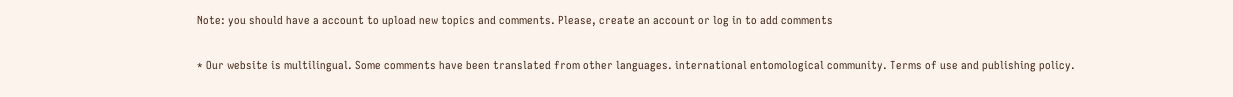Note: you should have a account to upload new topics and comments. Please, create an account or log in to add comments

* Our website is multilingual. Some comments have been translated from other languages. international entomological community. Terms of use and publishing policy.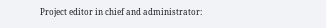Project editor in chief and administrator: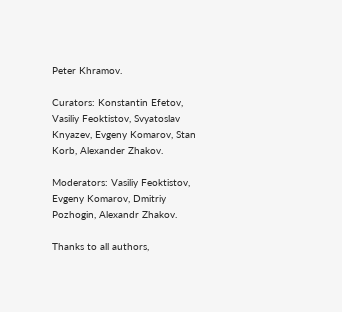Peter Khramov.

Curators: Konstantin Efetov, Vasiliy Feoktistov, Svyatoslav Knyazev, Evgeny Komarov, Stan Korb, Alexander Zhakov.

Moderators: Vasiliy Feoktistov, Evgeny Komarov, Dmitriy Pozhogin, Alexandr Zhakov.

Thanks to all authors,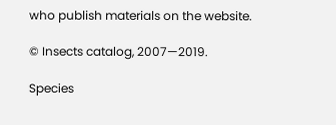who publish materials on the website.

© Insects catalog, 2007—2019.

Species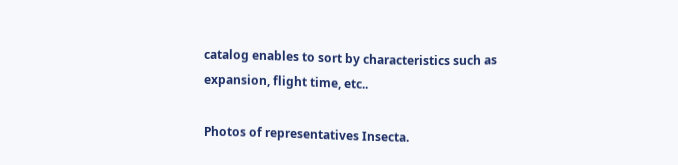catalog enables to sort by characteristics such as expansion, flight time, etc..

Photos of representatives Insecta.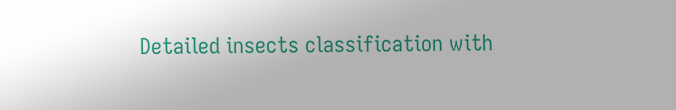Detailed insects classification with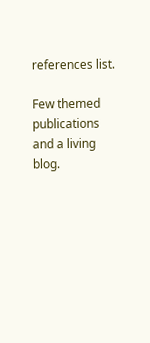references list.

Few themed publications and a living blog.